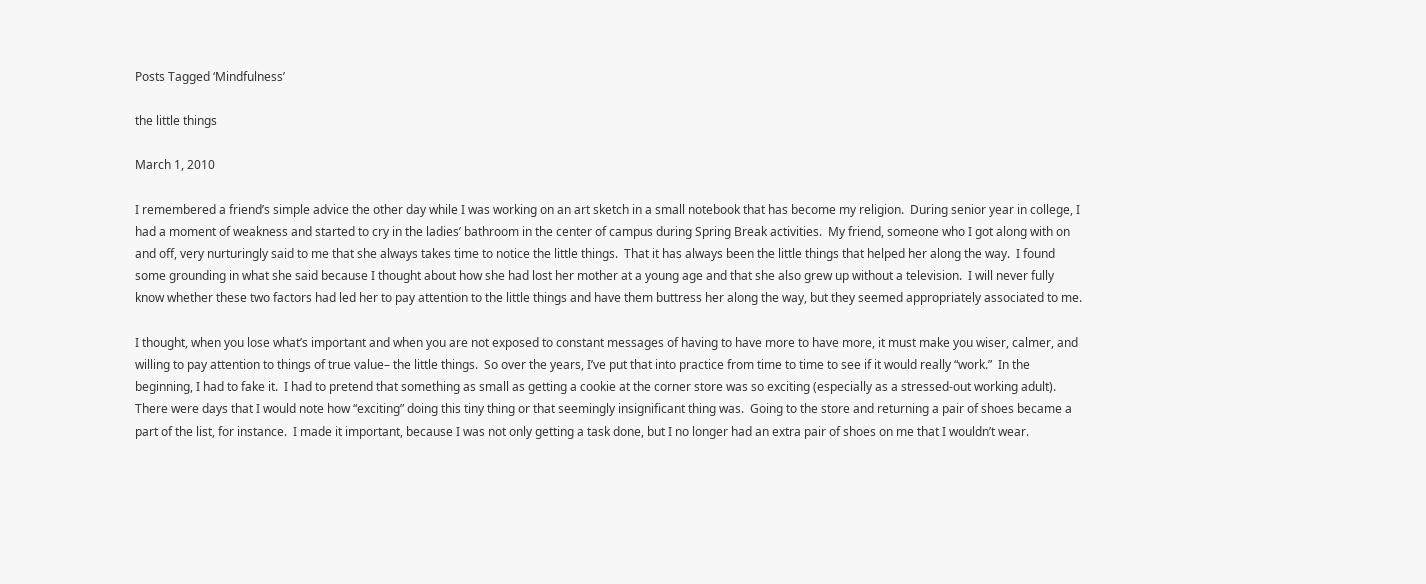Posts Tagged ‘Mindfulness’

the little things

March 1, 2010

I remembered a friend’s simple advice the other day while I was working on an art sketch in a small notebook that has become my religion.  During senior year in college, I had a moment of weakness and started to cry in the ladies’ bathroom in the center of campus during Spring Break activities.  My friend, someone who I got along with on and off, very nurturingly said to me that she always takes time to notice the little things.  That it has always been the little things that helped her along the way.  I found some grounding in what she said because I thought about how she had lost her mother at a young age and that she also grew up without a television.  I will never fully know whether these two factors had led her to pay attention to the little things and have them buttress her along the way, but they seemed appropriately associated to me.

I thought, when you lose what’s important and when you are not exposed to constant messages of having to have more to have more, it must make you wiser, calmer, and willing to pay attention to things of true value– the little things.  So over the years, I’ve put that into practice from time to time to see if it would really “work.”  In the beginning, I had to fake it.  I had to pretend that something as small as getting a cookie at the corner store was so exciting (especially as a stressed-out working adult).  There were days that I would note how “exciting” doing this tiny thing or that seemingly insignificant thing was.  Going to the store and returning a pair of shoes became a part of the list, for instance.  I made it important, because I was not only getting a task done, but I no longer had an extra pair of shoes on me that I wouldn’t wear.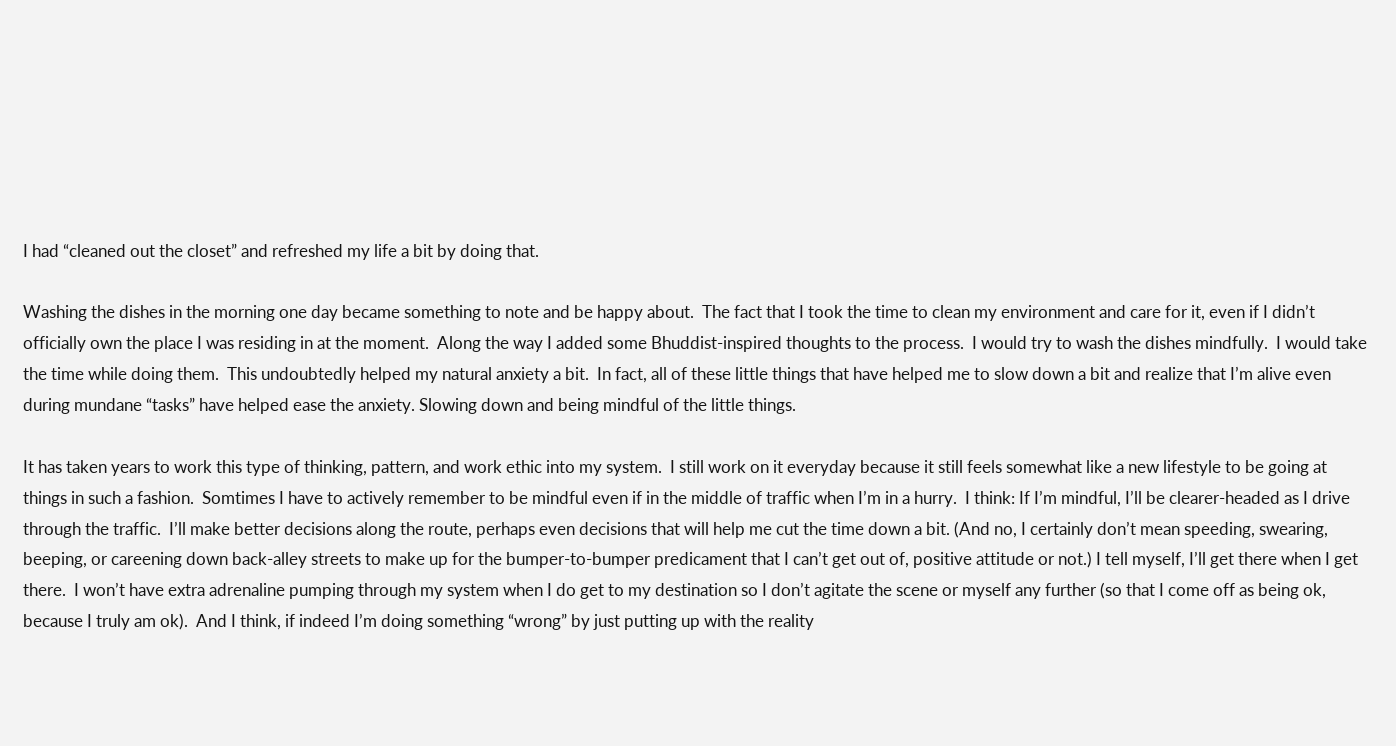I had “cleaned out the closet” and refreshed my life a bit by doing that.

Washing the dishes in the morning one day became something to note and be happy about.  The fact that I took the time to clean my environment and care for it, even if I didn’t officially own the place I was residing in at the moment.  Along the way I added some Bhuddist-inspired thoughts to the process.  I would try to wash the dishes mindfully.  I would take the time while doing them.  This undoubtedly helped my natural anxiety a bit.  In fact, all of these little things that have helped me to slow down a bit and realize that I’m alive even during mundane “tasks” have helped ease the anxiety. Slowing down and being mindful of the little things.

It has taken years to work this type of thinking, pattern, and work ethic into my system.  I still work on it everyday because it still feels somewhat like a new lifestyle to be going at things in such a fashion.  Somtimes I have to actively remember to be mindful even if in the middle of traffic when I’m in a hurry.  I think: If I’m mindful, I’ll be clearer-headed as I drive through the traffic.  I’ll make better decisions along the route, perhaps even decisions that will help me cut the time down a bit. (And no, I certainly don’t mean speeding, swearing, beeping, or careening down back-alley streets to make up for the bumper-to-bumper predicament that I can’t get out of, positive attitude or not.) I tell myself, I’ll get there when I get there.  I won’t have extra adrenaline pumping through my system when I do get to my destination so I don’t agitate the scene or myself any further (so that I come off as being ok, because I truly am ok).  And I think, if indeed I’m doing something “wrong” by just putting up with the reality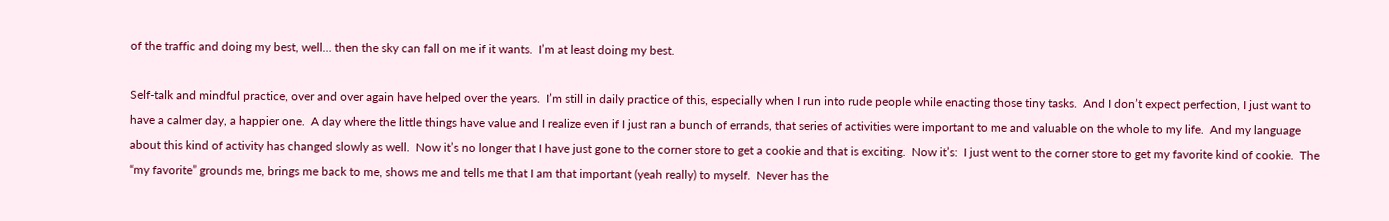of the traffic and doing my best, well… then the sky can fall on me if it wants.  I’m at least doing my best.

Self-talk and mindful practice, over and over again have helped over the years.  I’m still in daily practice of this, especially when I run into rude people while enacting those tiny tasks.  And I don’t expect perfection, I just want to have a calmer day, a happier one.  A day where the little things have value and I realize even if I just ran a bunch of errands, that series of activities were important to me and valuable on the whole to my life.  And my language about this kind of activity has changed slowly as well.  Now it’s no longer that I have just gone to the corner store to get a cookie and that is exciting.  Now it’s:  I just went to the corner store to get my favorite kind of cookie.  The “my favorite” grounds me, brings me back to me, shows me and tells me that I am that important (yeah really) to myself.  Never has the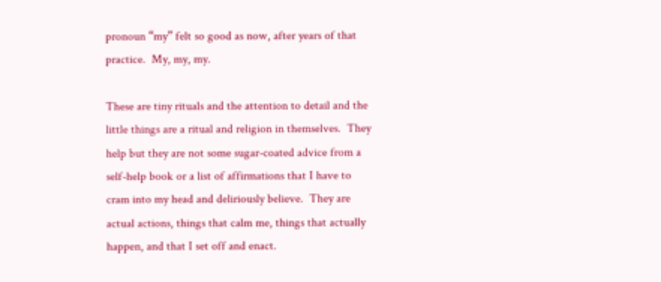pronoun “my” felt so good as now, after years of that practice.  My, my, my.

These are tiny rituals and the attention to detail and the little things are a ritual and religion in themselves.  They help but they are not some sugar-coated advice from a self-help book or a list of affirmations that I have to cram into my head and deliriously believe.  They are actual actions, things that calm me, things that actually happen, and that I set off and enact.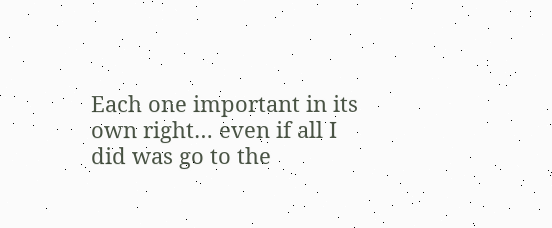Each one important in its own right… even if all I did was go to the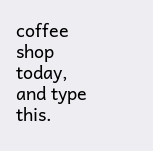coffee shop today, and type this.